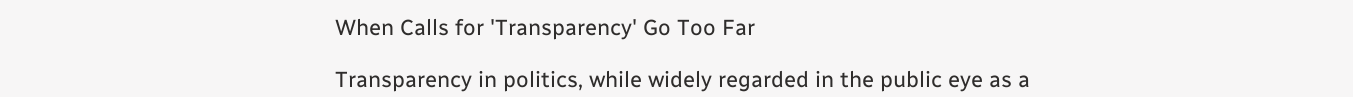When Calls for 'Transparency' Go Too Far

Transparency in politics, while widely regarded in the public eye as a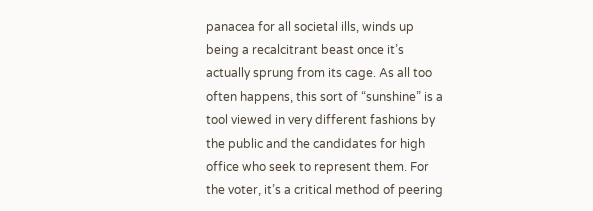panacea for all societal ills, winds up being a recalcitrant beast once it’s actually sprung from its cage. As all too often happens, this sort of “sunshine” is a tool viewed in very different fashions by the public and the candidates for high office who seek to represent them. For the voter, it’s a critical method of peering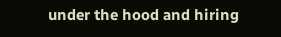under the hood and hiring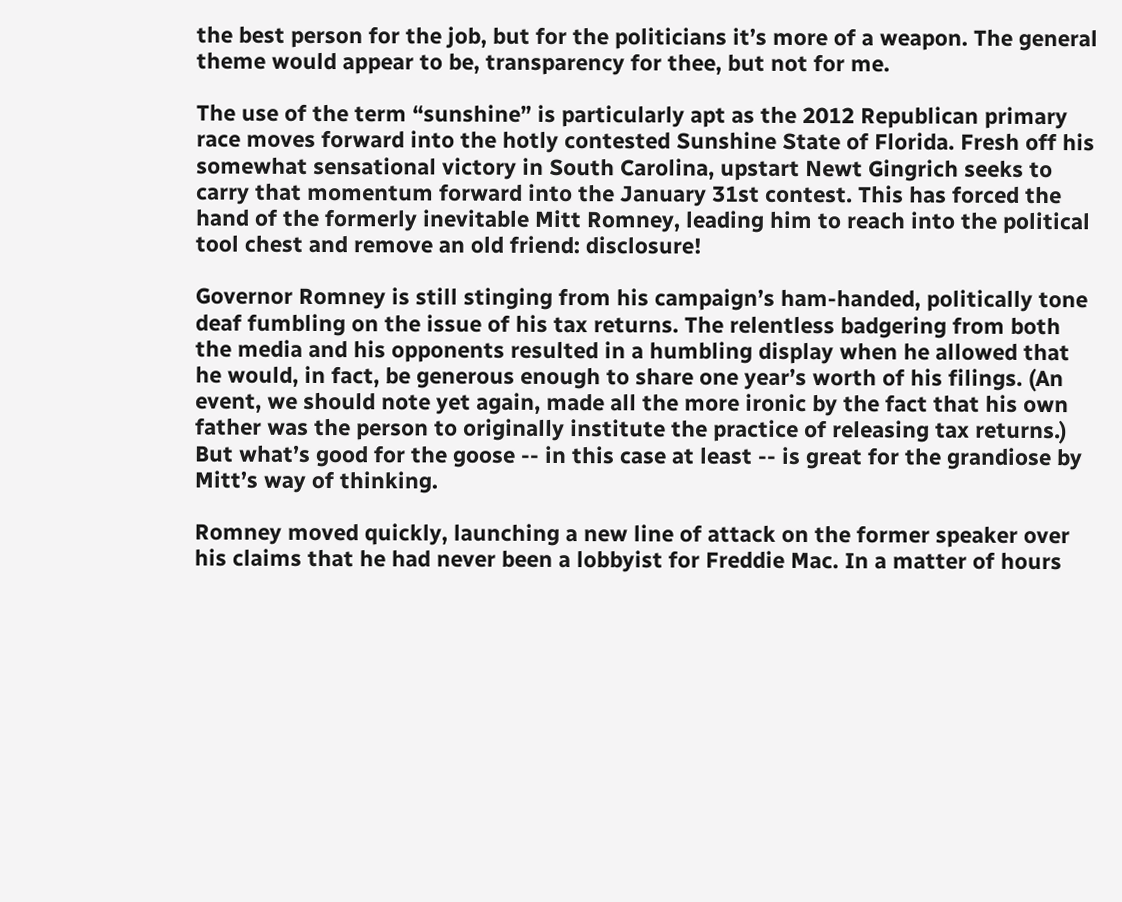the best person for the job, but for the politicians it’s more of a weapon. The general theme would appear to be, transparency for thee, but not for me.

The use of the term “sunshine” is particularly apt as the 2012 Republican primary race moves forward into the hotly contested Sunshine State of Florida. Fresh off his somewhat sensational victory in South Carolina, upstart Newt Gingrich seeks to carry that momentum forward into the January 31st contest. This has forced the hand of the formerly inevitable Mitt Romney, leading him to reach into the political tool chest and remove an old friend: disclosure!

Governor Romney is still stinging from his campaign’s ham-handed, politically tone deaf fumbling on the issue of his tax returns. The relentless badgering from both the media and his opponents resulted in a humbling display when he allowed that he would, in fact, be generous enough to share one year’s worth of his filings. (An event, we should note yet again, made all the more ironic by the fact that his own father was the person to originally institute the practice of releasing tax returns.) But what’s good for the goose -- in this case at least -- is great for the grandiose by Mitt’s way of thinking.

Romney moved quickly, launching a new line of attack on the former speaker over his claims that he had never been a lobbyist for Freddie Mac. In a matter of hours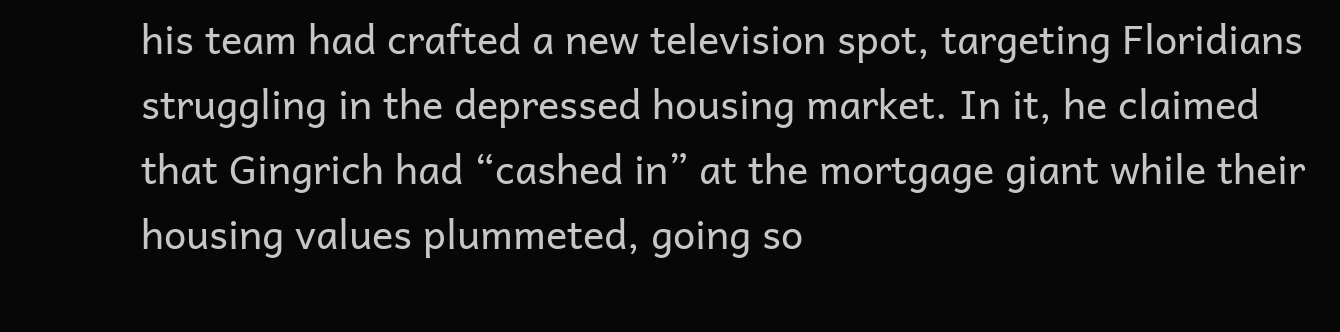his team had crafted a new television spot, targeting Floridians struggling in the depressed housing market. In it, he claimed that Gingrich had “cashed in” at the mortgage giant while their housing values plummeted, going so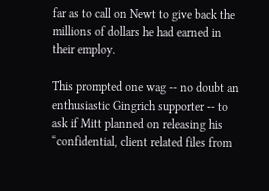far as to call on Newt to give back the millions of dollars he had earned in their employ.

This prompted one wag -- no doubt an enthusiastic Gingrich supporter -- to ask if Mitt planned on releasing his “confidential, client related files from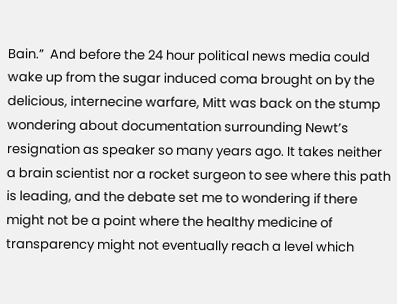Bain.”  And before the 24 hour political news media could wake up from the sugar induced coma brought on by the delicious, internecine warfare, Mitt was back on the stump wondering about documentation surrounding Newt’s resignation as speaker so many years ago. It takes neither a brain scientist nor a rocket surgeon to see where this path is leading, and the debate set me to wondering if there might not be a point where the healthy medicine of transparency might not eventually reach a level which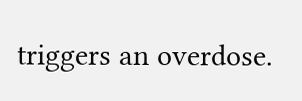triggers an overdose.